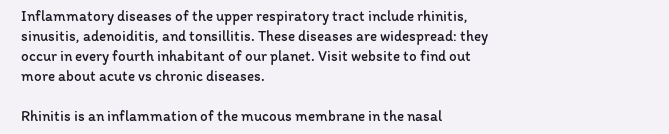Inflammatory diseases of the upper respiratory tract include rhinitis, sinusitis, adenoiditis, and tonsillitis. These diseases are widespread: they occur in every fourth inhabitant of our planet. Visit website to find out more about acute vs chronic diseases.

Rhinitis is an inflammation of the mucous membrane in the nasal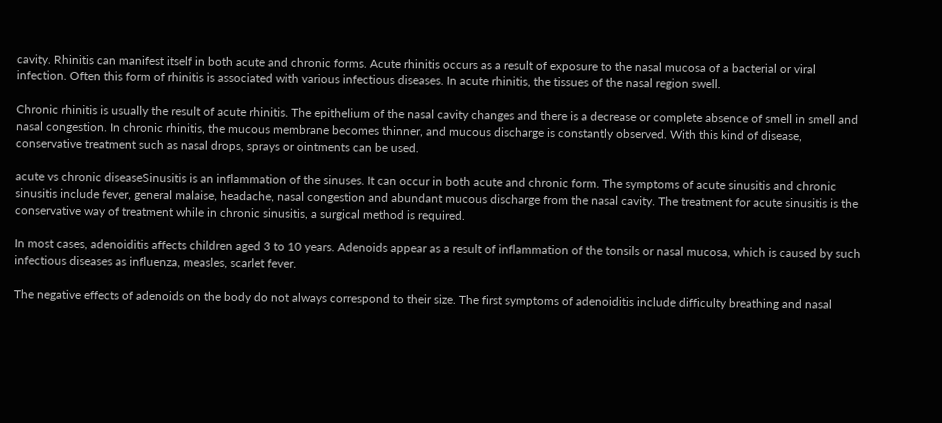cavity. Rhinitis can manifest itself in both acute and chronic forms. Acute rhinitis occurs as a result of exposure to the nasal mucosa of a bacterial or viral infection. Often this form of rhinitis is associated with various infectious diseases. In acute rhinitis, the tissues of the nasal region swell.

Chronic rhinitis is usually the result of acute rhinitis. The epithelium of the nasal cavity changes and there is a decrease or complete absence of smell in smell and nasal congestion. In chronic rhinitis, the mucous membrane becomes thinner, and mucous discharge is constantly observed. With this kind of disease, conservative treatment such as nasal drops, sprays or ointments can be used.

acute vs chronic diseaseSinusitis is an inflammation of the sinuses. It can occur in both acute and chronic form. The symptoms of acute sinusitis and chronic sinusitis include fever, general malaise, headache, nasal congestion and abundant mucous discharge from the nasal cavity. The treatment for acute sinusitis is the conservative way of treatment while in chronic sinusitis, a surgical method is required.

In most cases, adenoiditis affects children aged 3 to 10 years. Adenoids appear as a result of inflammation of the tonsils or nasal mucosa, which is caused by such infectious diseases as influenza, measles, scarlet fever.

The negative effects of adenoids on the body do not always correspond to their size. The first symptoms of adenoiditis include difficulty breathing and nasal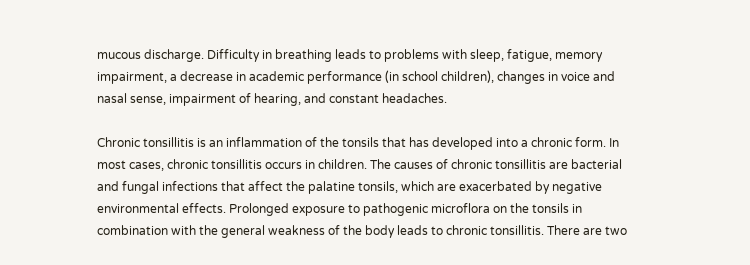mucous discharge. Difficulty in breathing leads to problems with sleep, fatigue, memory impairment, a decrease in academic performance (in school children), changes in voice and nasal sense, impairment of hearing, and constant headaches.

Chronic tonsillitis is an inflammation of the tonsils that has developed into a chronic form. In most cases, chronic tonsillitis occurs in children. The causes of chronic tonsillitis are bacterial and fungal infections that affect the palatine tonsils, which are exacerbated by negative environmental effects. Prolonged exposure to pathogenic microflora on the tonsils in combination with the general weakness of the body leads to chronic tonsillitis. There are two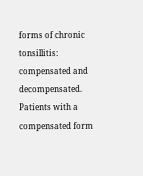forms of chronic tonsillitis: compensated and decompensated. Patients with a compensated form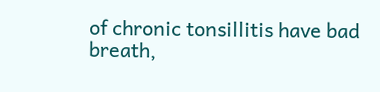of chronic tonsillitis have bad breath,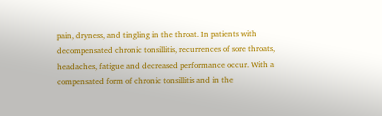pain, dryness, and tingling in the throat. In patients with decompensated chronic tonsillitis, recurrences of sore throats, headaches, fatigue and decreased performance occur. With a compensated form of chronic tonsillitis and in the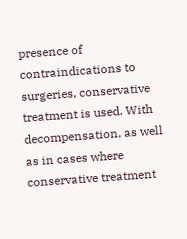presence of contraindications to surgeries, conservative treatment is used. With decompensation, as well as in cases where conservative treatment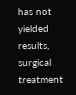has not yielded results, surgical treatment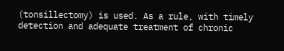(tonsillectomy) is used. As a rule, with timely detection and adequate treatment of chronic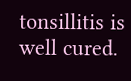tonsillitis is well cured.